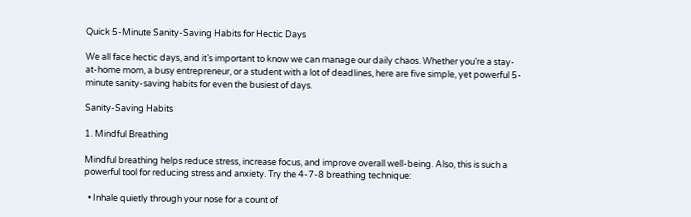Quick 5-Minute Sanity-Saving Habits for Hectic Days

We all face hectic days, and it’s important to know we can manage our daily chaos. Whether you’re a stay-at-home mom, a busy entrepreneur, or a student with a lot of deadlines, here are five simple, yet powerful 5-minute sanity-saving habits for even the busiest of days.

Sanity-Saving Habits

1. Mindful Breathing

Mindful breathing helps reduce stress, increase focus, and improve overall well-being. Also, this is such a powerful tool for reducing stress and anxiety. Try the 4-7-8 breathing technique:

  • Inhale quietly through your nose for a count of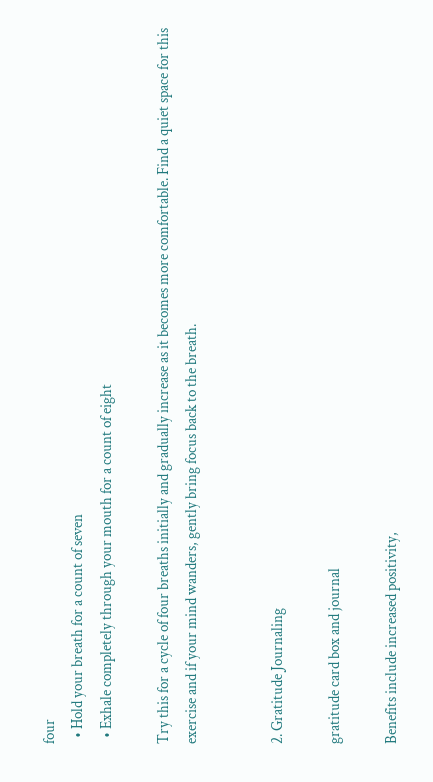four
  • Hold your breath for a count of seven
  • Exhale completely through your mouth for a count of eight

Try this for a cycle of four breaths initially and gradually increase as it becomes more comfortable. Find a quiet space for this exercise and if your mind wanders, gently bring focus back to the breath.


2. Gratitude Journaling

gratitude card box and journal

Benefits include increased positivity,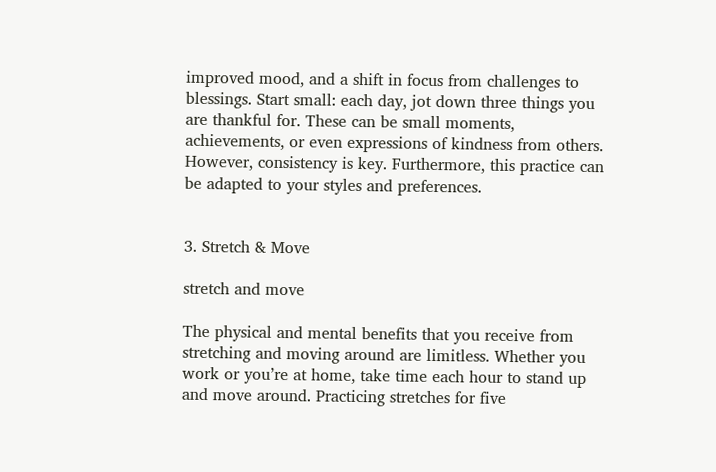improved mood, and a shift in focus from challenges to blessings. Start small: each day, jot down three things you are thankful for. These can be small moments, achievements, or even expressions of kindness from others. However, consistency is key. Furthermore, this practice can be adapted to your styles and preferences.


3. Stretch & Move

stretch and move

The physical and mental benefits that you receive from stretching and moving around are limitless. Whether you work or you’re at home, take time each hour to stand up and move around. Practicing stretches for five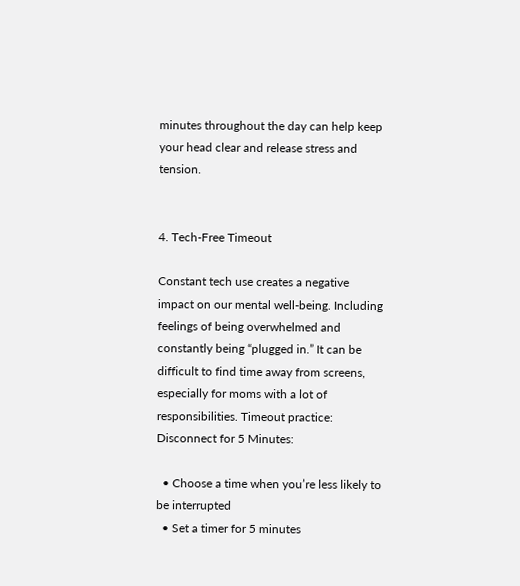minutes throughout the day can help keep your head clear and release stress and tension.


4. Tech-Free Timeout

Constant tech use creates a negative impact on our mental well-being. Including feelings of being overwhelmed and constantly being “plugged in.” It can be difficult to find time away from screens, especially for moms with a lot of responsibilities. Timeout practice: Disconnect for 5 Minutes:

  • Choose a time when you’re less likely to be interrupted
  • Set a timer for 5 minutes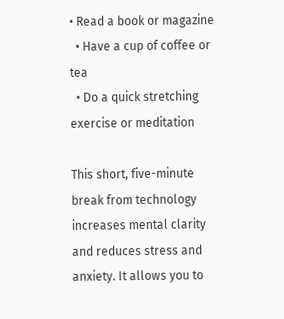• Read a book or magazine
  • Have a cup of coffee or tea
  • Do a quick stretching exercise or meditation

This short, five-minute break from technology increases mental clarity and reduces stress and anxiety. It allows you to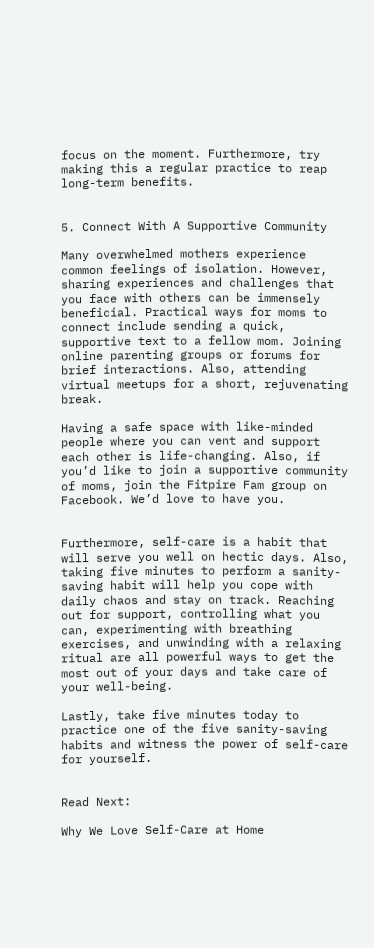focus on the moment. Furthermore, try making this a regular practice to reap long-term benefits.


5. Connect With A Supportive Community

Many overwhelmed mothers experience common feelings of isolation. However, sharing experiences and challenges that you face with others can be immensely beneficial. Practical ways for moms to connect include sending a quick, supportive text to a fellow mom. Joining online parenting groups or forums for brief interactions. Also, attending virtual meetups for a short, rejuvenating break.

Having a safe space with like-minded people where you can vent and support each other is life-changing. Also, if you’d like to join a supportive community of moms, join the Fitpire Fam group on Facebook. We’d love to have you.


Furthermore, self-care is a habit that will serve you well on hectic days. Also, taking five minutes to perform a sanity-saving habit will help you cope with daily chaos and stay on track. Reaching out for support, controlling what you can, experimenting with breathing exercises, and unwinding with a relaxing ritual are all powerful ways to get the most out of your days and take care of your well-being.

Lastly, take five minutes today to practice one of the five sanity-saving habits and witness the power of self-care for yourself.


Read Next:

Why We Love Self-Care at Home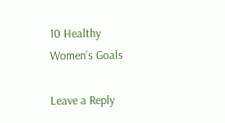10 Healthy Women’s Goals

Leave a Reply